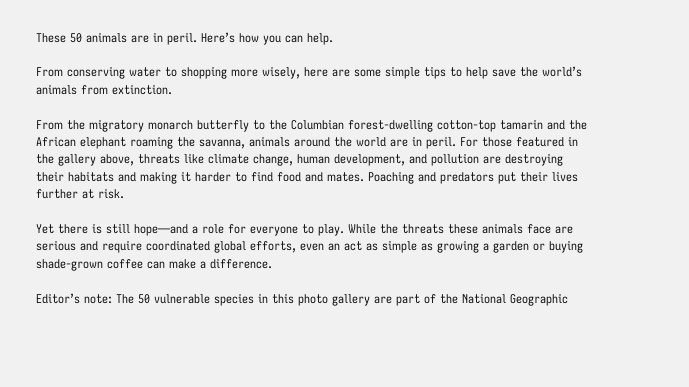These 50 animals are in peril. Here’s how you can help.

From conserving water to shopping more wisely, here are some simple tips to help save the world’s animals from extinction.

From the migratory monarch butterfly to the Columbian forest-dwelling cotton-top tamarin and the African elephant roaming the savanna, animals around the world are in peril. For those featured in the gallery above, threats like climate change, human development, and pollution are destroying their habitats and making it harder to find food and mates. Poaching and predators put their lives further at risk.

Yet there is still hope—and a role for everyone to play. While the threats these animals face are serious and require coordinated global efforts, even an act as simple as growing a garden or buying shade-grown coffee can make a difference.

Editor’s note: The 50 vulnerable species in this photo gallery are part of the National Geographic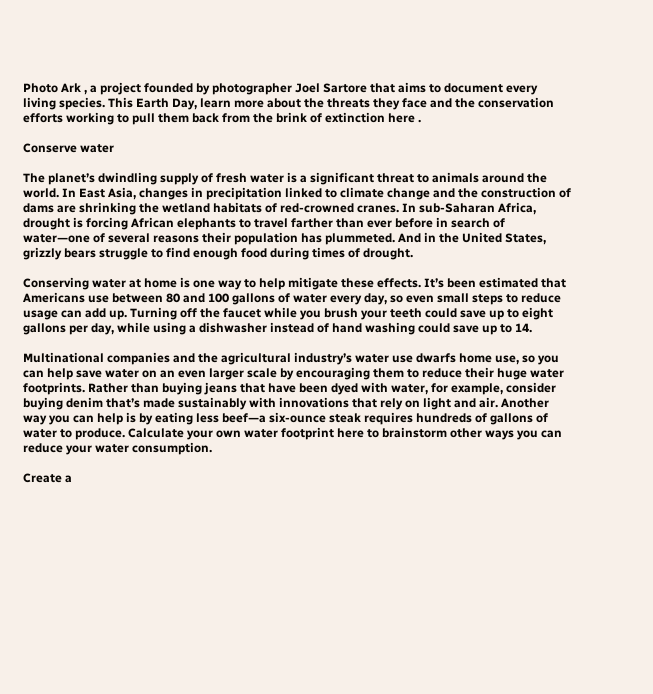Photo Ark , a project founded by photographer Joel Sartore that aims to document every living species. This Earth Day, learn more about the threats they face and the conservation efforts working to pull them back from the brink of extinction here .

Conserve water

The planet’s dwindling supply of fresh water is a significant threat to animals around the world. In East Asia, changes in precipitation linked to climate change and the construction of dams are shrinking the wetland habitats of red-crowned cranes. In sub-Saharan Africa, drought is forcing African elephants to travel farther than ever before in search of water—one of several reasons their population has plummeted. And in the United States, grizzly bears struggle to find enough food during times of drought.

Conserving water at home is one way to help mitigate these effects. It’s been estimated that Americans use between 80 and 100 gallons of water every day, so even small steps to reduce usage can add up. Turning off the faucet while you brush your teeth could save up to eight gallons per day, while using a dishwasher instead of hand washing could save up to 14.

Multinational companies and the agricultural industry’s water use dwarfs home use, so you can help save water on an even larger scale by encouraging them to reduce their huge water footprints. Rather than buying jeans that have been dyed with water, for example, consider buying denim that’s made sustainably with innovations that rely on light and air. Another way you can help is by eating less beef—a six-ounce steak requires hundreds of gallons of water to produce. Calculate your own water footprint here to brainstorm other ways you can reduce your water consumption.

Create a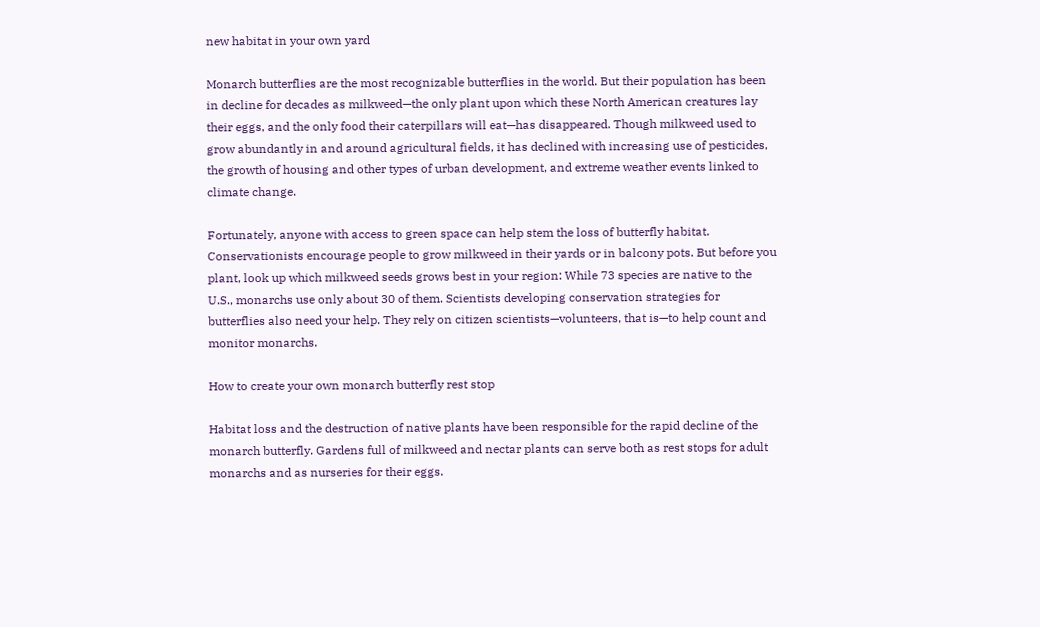new habitat in your own yard

Monarch butterflies are the most recognizable butterflies in the world. But their population has been in decline for decades as milkweed—the only plant upon which these North American creatures lay their eggs, and the only food their caterpillars will eat—has disappeared. Though milkweed used to grow abundantly in and around agricultural fields, it has declined with increasing use of pesticides, the growth of housing and other types of urban development, and extreme weather events linked to climate change.

Fortunately, anyone with access to green space can help stem the loss of butterfly habitat. Conservationists encourage people to grow milkweed in their yards or in balcony pots. But before you plant, look up which milkweed seeds grows best in your region: While 73 species are native to the U.S., monarchs use only about 30 of them. Scientists developing conservation strategies for butterflies also need your help. They rely on citizen scientists—volunteers, that is—to help count and monitor monarchs.

How to create your own monarch butterfly rest stop

Habitat loss and the destruction of native plants have been responsible for the rapid decline of the monarch butterfly. Gardens full of milkweed and nectar plants can serve both as rest stops for adult monarchs and as nurseries for their eggs.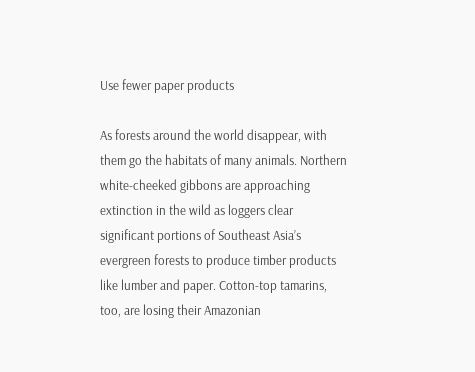Use fewer paper products

As forests around the world disappear, with them go the habitats of many animals. Northern white-cheeked gibbons are approaching extinction in the wild as loggers clear significant portions of Southeast Asia’s evergreen forests to produce timber products like lumber and paper. Cotton-top tamarins, too, are losing their Amazonian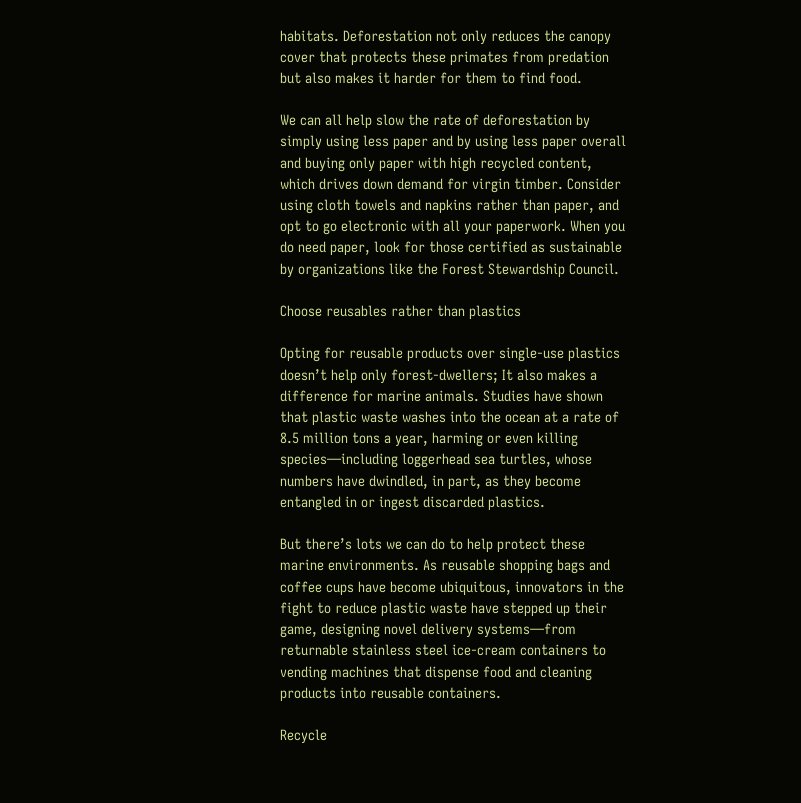habitats. Deforestation not only reduces the canopy cover that protects these primates from predation but also makes it harder for them to find food.

We can all help slow the rate of deforestation by simply using less paper and by using less paper overall and buying only paper with high recycled content, which drives down demand for virgin timber. Consider using cloth towels and napkins rather than paper, and opt to go electronic with all your paperwork. When you do need paper, look for those certified as sustainable by organizations like the Forest Stewardship Council.

Choose reusables rather than plastics

Opting for reusable products over single-use plastics doesn’t help only forest-dwellers; It also makes a difference for marine animals. Studies have shown that plastic waste washes into the ocean at a rate of 8.5 million tons a year, harming or even killing species—including loggerhead sea turtles, whose numbers have dwindled, in part, as they become entangled in or ingest discarded plastics.

But there’s lots we can do to help protect these marine environments. As reusable shopping bags and coffee cups have become ubiquitous, innovators in the fight to reduce plastic waste have stepped up their game, designing novel delivery systems—from returnable stainless steel ice-cream containers to vending machines that dispense food and cleaning products into reusable containers.

Recycle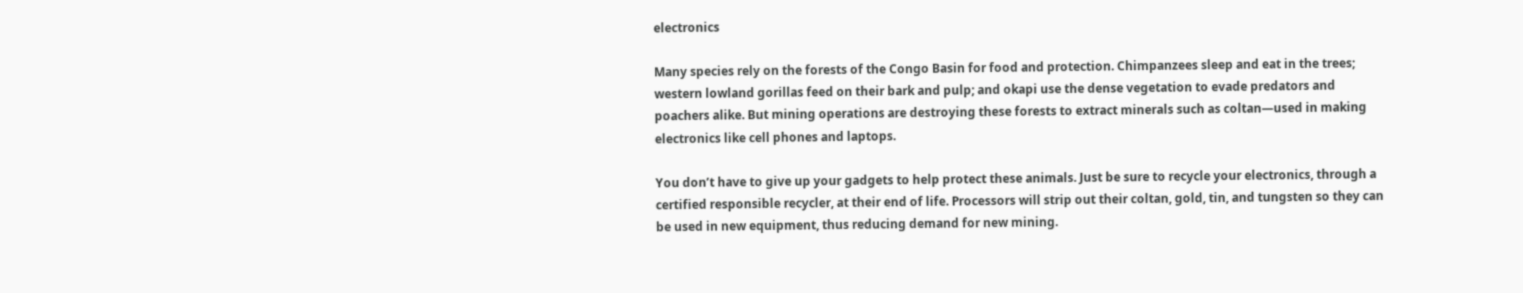electronics

Many species rely on the forests of the Congo Basin for food and protection. Chimpanzees sleep and eat in the trees; western lowland gorillas feed on their bark and pulp; and okapi use the dense vegetation to evade predators and poachers alike. But mining operations are destroying these forests to extract minerals such as coltan—used in making electronics like cell phones and laptops.

You don’t have to give up your gadgets to help protect these animals. Just be sure to recycle your electronics, through a certified responsible recycler, at their end of life. Processors will strip out their coltan, gold, tin, and tungsten so they can be used in new equipment, thus reducing demand for new mining.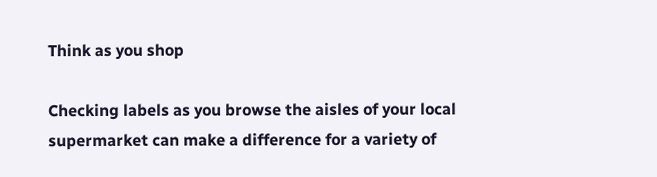Think as you shop

Checking labels as you browse the aisles of your local supermarket can make a difference for a variety of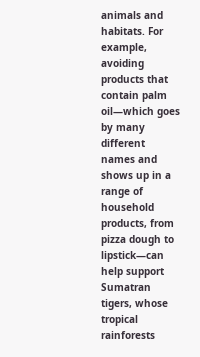animals and habitats. For example, avoiding products that contain palm oil—which goes by many different names and shows up in a range of household products, from pizza dough to lipstick—can help support Sumatran tigers, whose tropical rainforests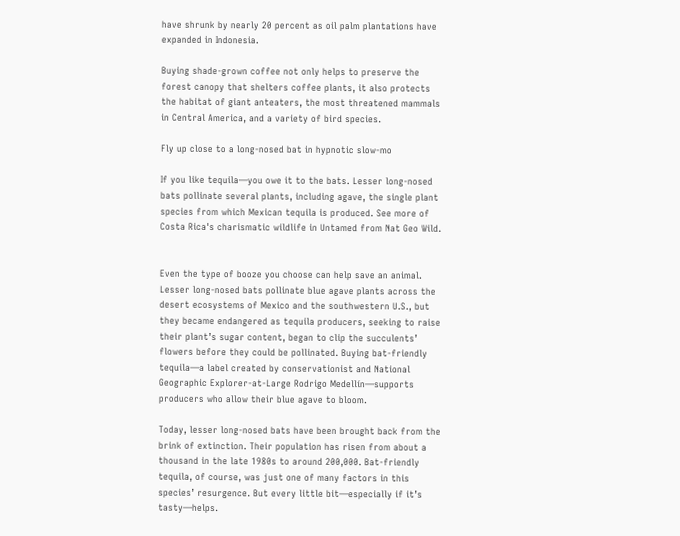have shrunk by nearly 20 percent as oil palm plantations have expanded in Indonesia.

Buying shade-grown coffee not only helps to preserve the forest canopy that shelters coffee plants, it also protects the habitat of giant anteaters, the most threatened mammals in Central America, and a variety of bird species.

Fly up close to a long-nosed bat in hypnotic slow-mo

If you like tequila—you owe it to the bats. Lesser long-nosed bats pollinate several plants, including agave, the single plant species from which Mexican tequila is produced. See more of Costa Rica's charismatic wildlife in Untamed from Nat Geo Wild.


Even the type of booze you choose can help save an animal. Lesser long-nosed bats pollinate blue agave plants across the desert ecosystems of Mexico and the southwestern U.S., but they became endangered as tequila producers, seeking to raise their plant’s sugar content, began to clip the succulents’ flowers before they could be pollinated. Buying bat-friendly tequila—a label created by conservationist and National Geographic Explorer-at-Large Rodrigo Medellín—supports producers who allow their blue agave to bloom.

Today, lesser long-nosed bats have been brought back from the brink of extinction. Their population has risen from about a thousand in the late 1980s to around 200,000. Bat-friendly tequila, of course, was just one of many factors in this species’ resurgence. But every little bit—especially if it’s tasty—helps.